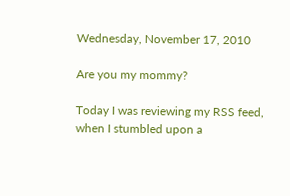Wednesday, November 17, 2010

Are you my mommy?

Today I was reviewing my RSS feed, when I stumbled upon a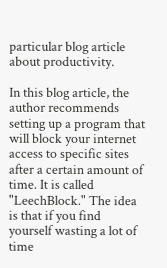particular blog article about productivity.

In this blog article, the author recommends setting up a program that will block your internet access to specific sites after a certain amount of time. It is called "LeechBlock." The idea is that if you find yourself wasting a lot of time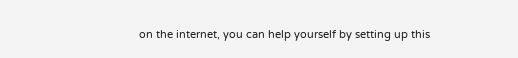on the internet, you can help yourself by setting up this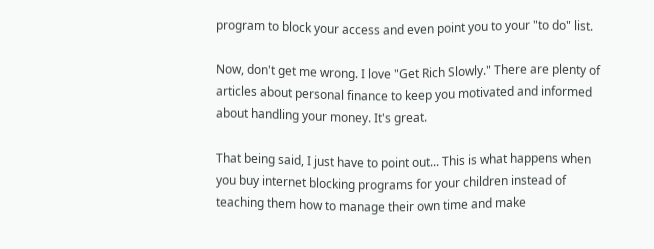program to block your access and even point you to your "to do" list.

Now, don't get me wrong. I love "Get Rich Slowly." There are plenty of articles about personal finance to keep you motivated and informed about handling your money. It's great.

That being said, I just have to point out... This is what happens when you buy internet blocking programs for your children instead of teaching them how to manage their own time and make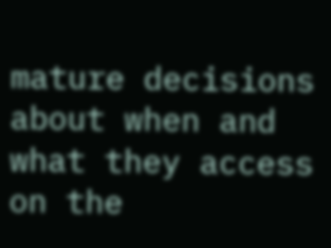mature decisions about when and what they access on the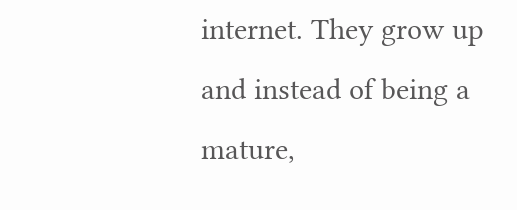internet. They grow up and instead of being a mature,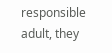responsible adult, they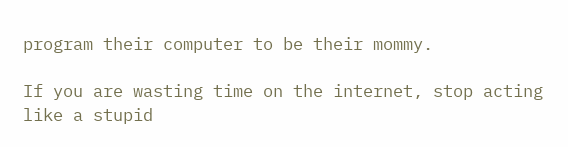program their computer to be their mommy.

If you are wasting time on the internet, stop acting like a stupid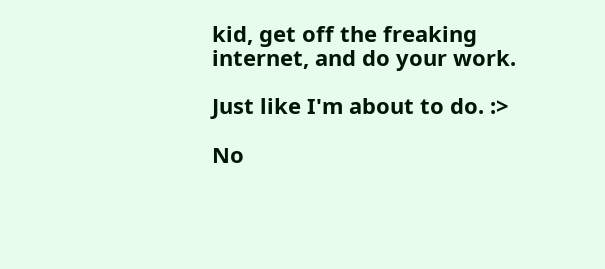kid, get off the freaking internet, and do your work.

Just like I'm about to do. :>

No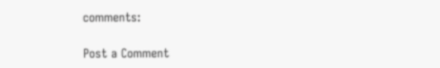comments:

Post a Comment